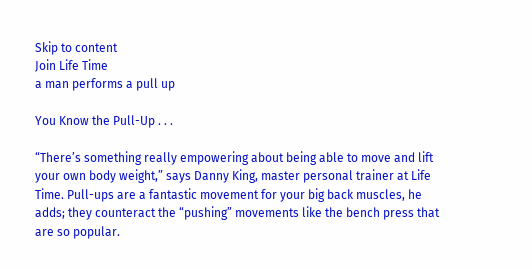Skip to content
Join Life Time
a man performs a pull up

You Know the Pull-Up . . .

“There’s something really empowering about being able to move and lift your own body weight,” says Danny King, master personal trainer at Life Time. Pull-ups are a fantastic movement for your big back muscles, he adds; they counteract the “pushing” movements like the bench press that are so popular.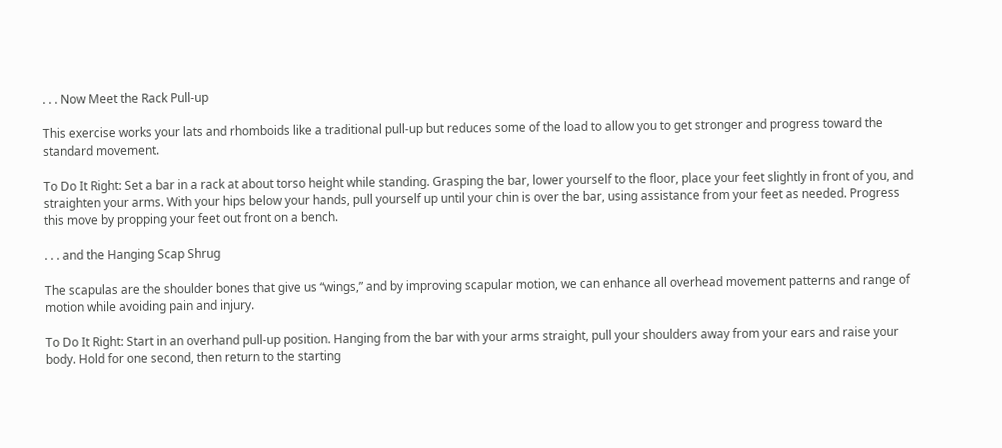. . . Now Meet the Rack Pull-up

This exercise works your lats and rhomboids like a traditional pull-up but reduces some of the load to allow you to get stronger and progress toward the standard movement.

To Do It Right: Set a bar in a rack at about torso height while standing. Grasping the bar, lower yourself to the floor, place your feet slightly in front of you, and straighten your arms. With your hips below your hands, pull yourself up until your chin is over the bar, using assistance from your feet as needed. Progress this move by propping your feet out front on a bench.

. . . and the Hanging Scap Shrug

The scapulas are the shoulder bones that give us “wings,” and by improving scapular motion, we can enhance all overhead movement patterns and range of motion while avoiding pain and injury.

To Do It Right: Start in an overhand pull-up position. Hanging from the bar with your arms straight, pull your shoulders away from your ears and raise your body. Hold for one second, then return to the starting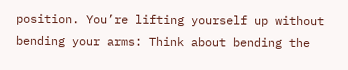position. You’re lifting yourself up without bending your arms: Think about bending the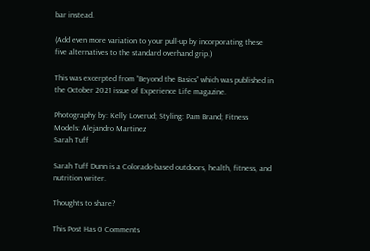bar instead.

(Add even more variation to your pull-up by incorporating these five alternatives to the standard overhand grip.)

This was excerpted from “Beyond the Basics” which was published in the October 2021 issue of Experience Life magazine.

Photography by: Kelly Loverud; Styling: Pam Brand; Fitness Models: Alejandro Martinez
Sarah Tuff

Sarah Tuff Dunn is a Colorado-based outdoors, health, fitness, and nutrition writer.

Thoughts to share?

This Post Has 0 Comments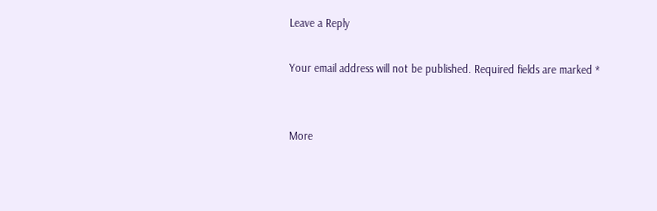Leave a Reply

Your email address will not be published. Required fields are marked *


More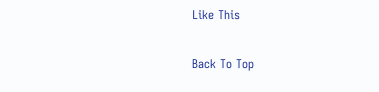Like This

Back To Top